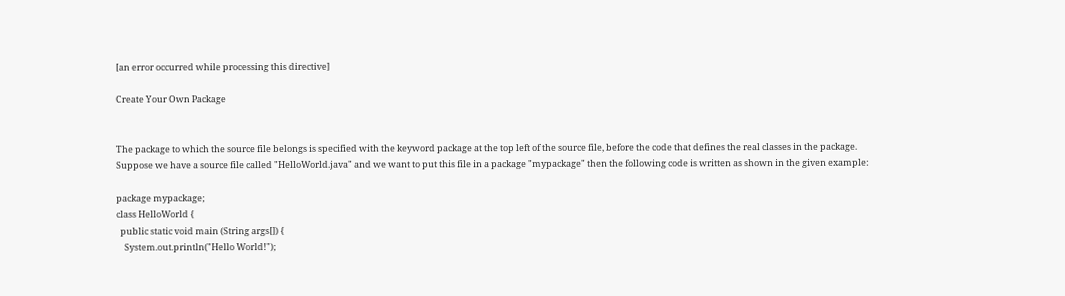[an error occurred while processing this directive]

Create Your Own Package


The package to which the source file belongs is specified with the keyword package at the top left of the source file, before the code that defines the real classes in the package.
Suppose we have a source file called "HelloWorld.java" and we want to put this file in a package "mypackage" then the following code is written as shown in the given example:

package mypackage;
class HelloWorld {
  public static void main (String args[]) {
    System.out.println("Hello World!");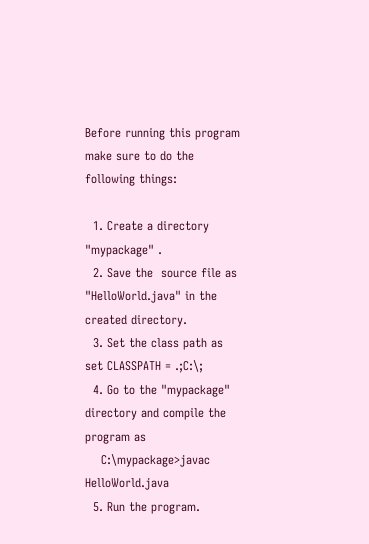Before running this program make sure to do the following things:

  1. Create a directory "mypackage" .
  2. Save the  source file as "HelloWorld.java" in the created directory.
  3. Set the class path as  set CLASSPATH = .;C:\;
  4. Go to the "mypackage" directory and compile the program as
    C:\mypackage>javac HelloWorld.java
  5. Run the program.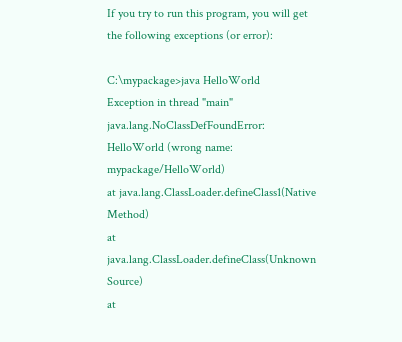If you try to run this program, you will get the following exceptions (or error):

C:\mypackage>java HelloWorld
Exception in thread "main" java.lang.NoClassDefFoundError: HelloWorld (wrong name: mypackage/HelloWorld)
at java.lang.ClassLoader.defineClass1(Native Method)
at java.lang.ClassLoader.defineClass(Unknown Source)
at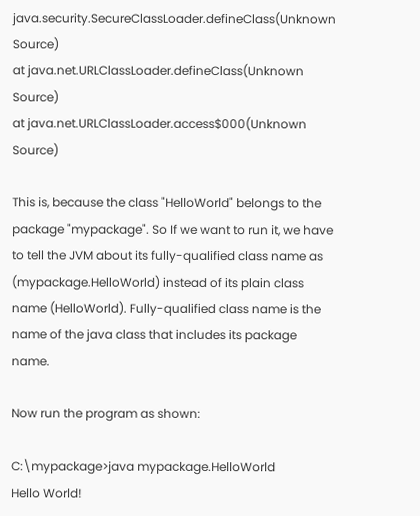java.security.SecureClassLoader.defineClass(Unknown Source)
at java.net.URLClassLoader.defineClass(Unknown Source)
at java.net.URLClassLoader.access$000(Unknown Source)

This is, because the class "HelloWorld" belongs to the package "mypackage". So If we want to run it, we have to tell the JVM about its fully-qualified class name as (mypackage.HelloWorld) instead of its plain class name (HelloWorld). Fully-qualified class name is the name of the java class that includes its package name.

Now run the program as shown:

C:\mypackage>java mypackage.HelloWorld
Hello World!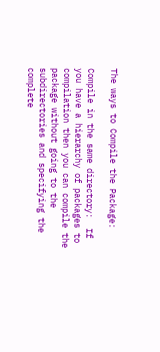The ways to Compile the Package:

Compile in the same directory:  If you have a hierarchy of packages to compilation then you can compile the package without going to the subdirectories and specifying the complete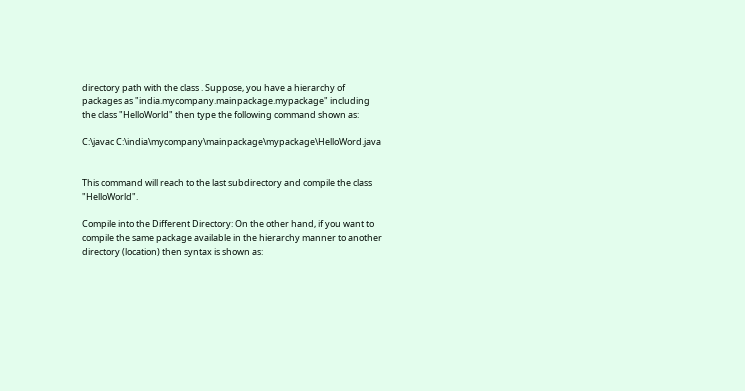directory path with the class . Suppose, you have a hierarchy of packages as "india.mycompany.mainpackage.mypackage" including the class "HelloWorld" then type the following command shown as:

C:\javac C:\india\mycompany\mainpackage\mypackage\HelloWord.java


This command will reach to the last subdirectory and compile the class "HelloWorld".

Compile into the Different Directory: On the other hand, if you want to compile the same package available in the hierarchy manner to another directory (location) then syntax is shown as: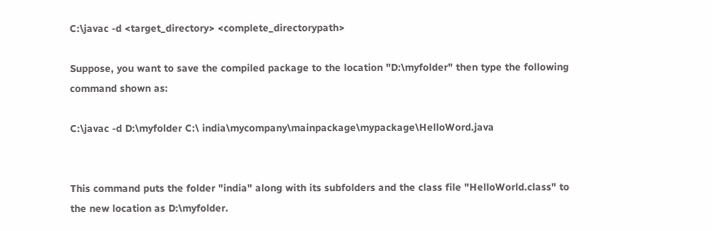C:\javac -d <target_directory> <complete_directorypath>

Suppose, you want to save the compiled package to the location "D:\myfolder" then type the following command shown as:

C:\javac -d D:\myfolder C:\ india\mycompany\mainpackage\mypackage\HelloWord.java


This command puts the folder "india" along with its subfolders and the class file "HelloWorld.class" to the new location as D:\myfolder.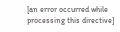[an error occurred while processing this directive]